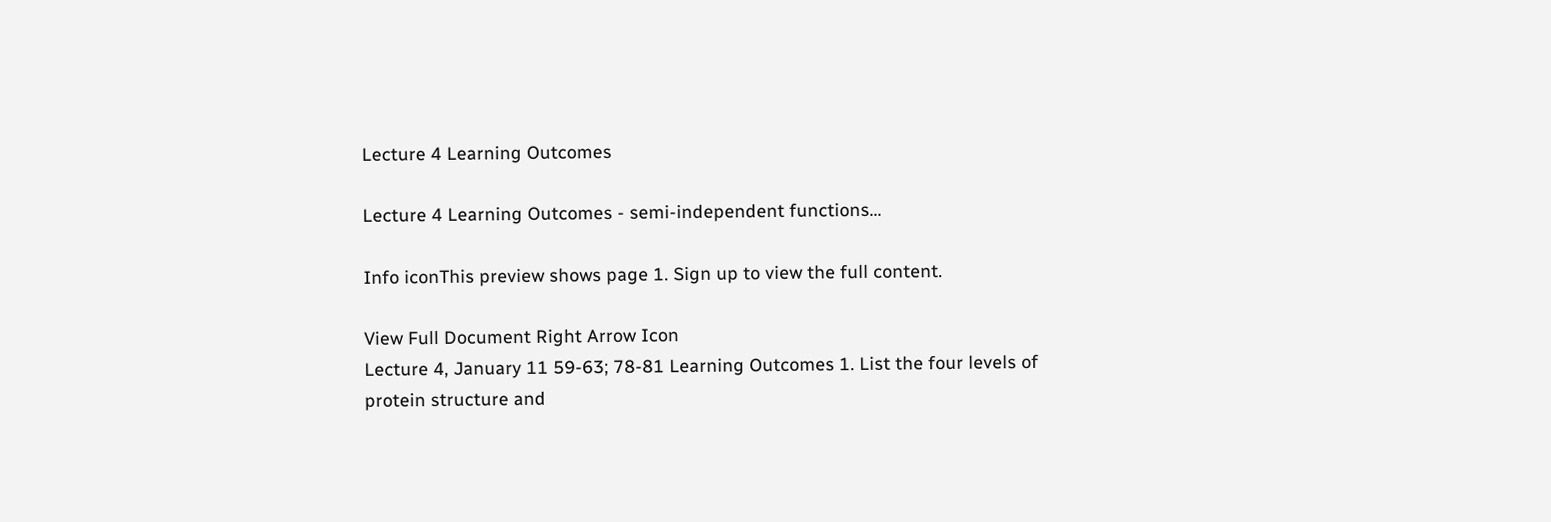Lecture 4 Learning Outcomes

Lecture 4 Learning Outcomes - semi-independent functions...

Info iconThis preview shows page 1. Sign up to view the full content.

View Full Document Right Arrow Icon
Lecture 4, January 11 59-63; 78-81 Learning Outcomes 1. List the four levels of protein structure and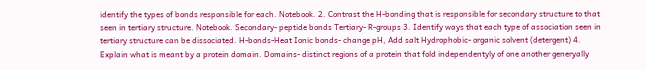identify the types of bonds responsible for each. Notebook. 2. Contrast the H-bonding that is responsible for secondary structure to that seen in tertiary structure. Notebook. Secondary- peptide bonds Tertiary- R-groups 3. Identify ways that each type of association seen in tertiary structure can be dissociated. H-bonds-Heat Ionic bonds- change pH, Add salt Hydrophobic- organic solvent (detergent) 4. Explain what is meant by a protein domain. Domains- distinct regions of a protein that fold independentyly of one another generyally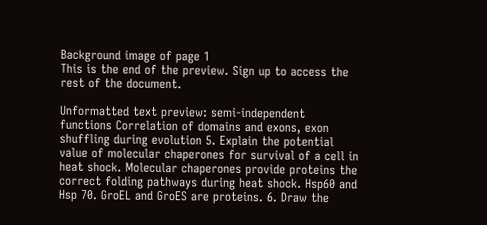Background image of page 1
This is the end of the preview. Sign up to access the rest of the document.

Unformatted text preview: semi-independent functions Correlation of domains and exons, exon shuffling during evolution 5. Explain the potential value of molecular chaperones for survival of a cell in heat shock. Molecular chaperones provide proteins the correct folding pathways during heat shock. Hsp60 and Hsp 70. GroEL and GroES are proteins. 6. Draw the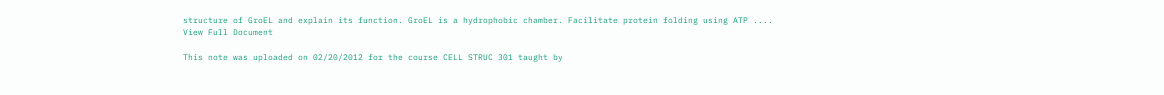structure of GroEL and explain its function. GroEL is a hydrophobic chamber. Facilitate protein folding using ATP ....
View Full Document

This note was uploaded on 02/20/2012 for the course CELL STRUC 301 taught by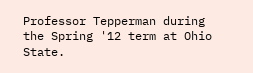Professor Tepperman during the Spring '12 term at Ohio State.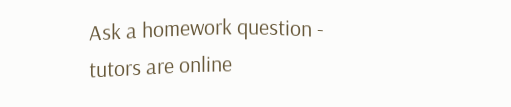Ask a homework question - tutors are online